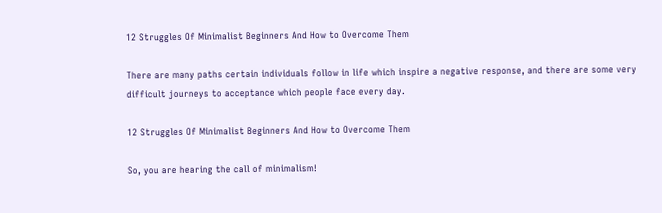12 Struggles Of Minimalist Beginners And How to Overcome Them

There are many paths certain individuals follow in life which inspire a negative response, and there are some very difficult journeys to acceptance which people face every day.

12 Struggles Of Minimalist Beginners And How to Overcome Them

So, you are hearing the call of minimalism!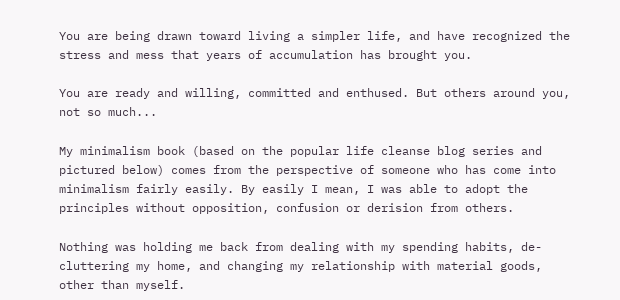You are being drawn toward living a simpler life, and have recognized the stress and mess that years of accumulation has brought you.

You are ready and willing, committed and enthused. But others around you, not so much...

My minimalism book (based on the popular life cleanse blog series and pictured below) comes from the perspective of someone who has come into minimalism fairly easily. By easily I mean, I was able to adopt the principles without opposition, confusion or derision from others.

Nothing was holding me back from dealing with my spending habits, de-cluttering my home, and changing my relationship with material goods, other than myself.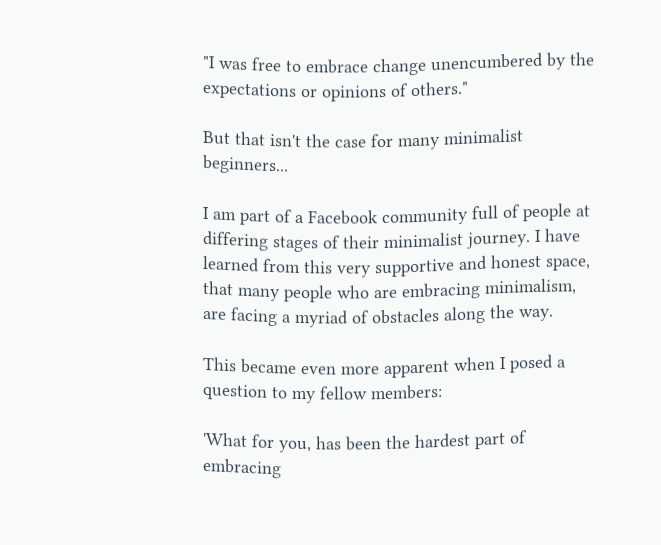"I was free to embrace change unencumbered by the expectations or opinions of others."

But that isn't the case for many minimalist beginners...

I am part of a Facebook community full of people at differing stages of their minimalist journey. I have learned from this very supportive and honest space, that many people who are embracing minimalism, are facing a myriad of obstacles along the way.

This became even more apparent when I posed a question to my fellow members:

'What for you, has been the hardest part of embracing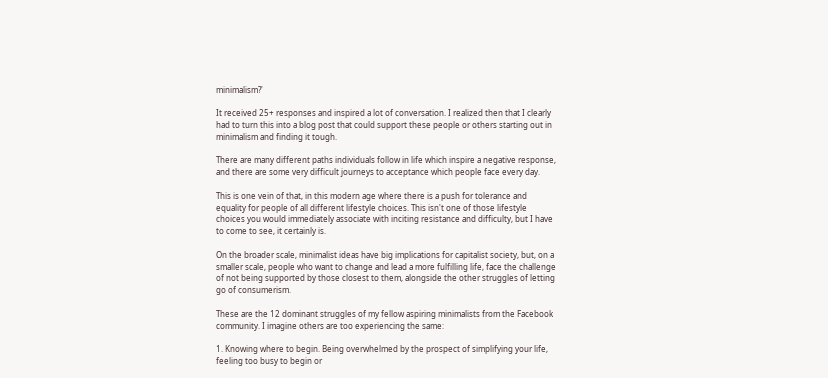minimalism?'

It received 25+ responses and inspired a lot of conversation. I realized then that I clearly had to turn this into a blog post that could support these people or others starting out in minimalism and finding it tough.

There are many different paths individuals follow in life which inspire a negative response, and there are some very difficult journeys to acceptance which people face every day.

This is one vein of that, in this modern age where there is a push for tolerance and equality for people of all different lifestyle choices. This isn't one of those lifestyle choices you would immediately associate with inciting resistance and difficulty, but I have to come to see, it certainly is.

On the broader scale, minimalist ideas have big implications for capitalist society, but, on a smaller scale, people who want to change and lead a more fulfilling life, face the challenge of not being supported by those closest to them, alongside the other struggles of letting go of consumerism.

These are the 12 dominant struggles of my fellow aspiring minimalists from the Facebook community. I imagine others are too experiencing the same:

1. Knowing where to begin. Being overwhelmed by the prospect of simplifying your life, feeling too busy to begin or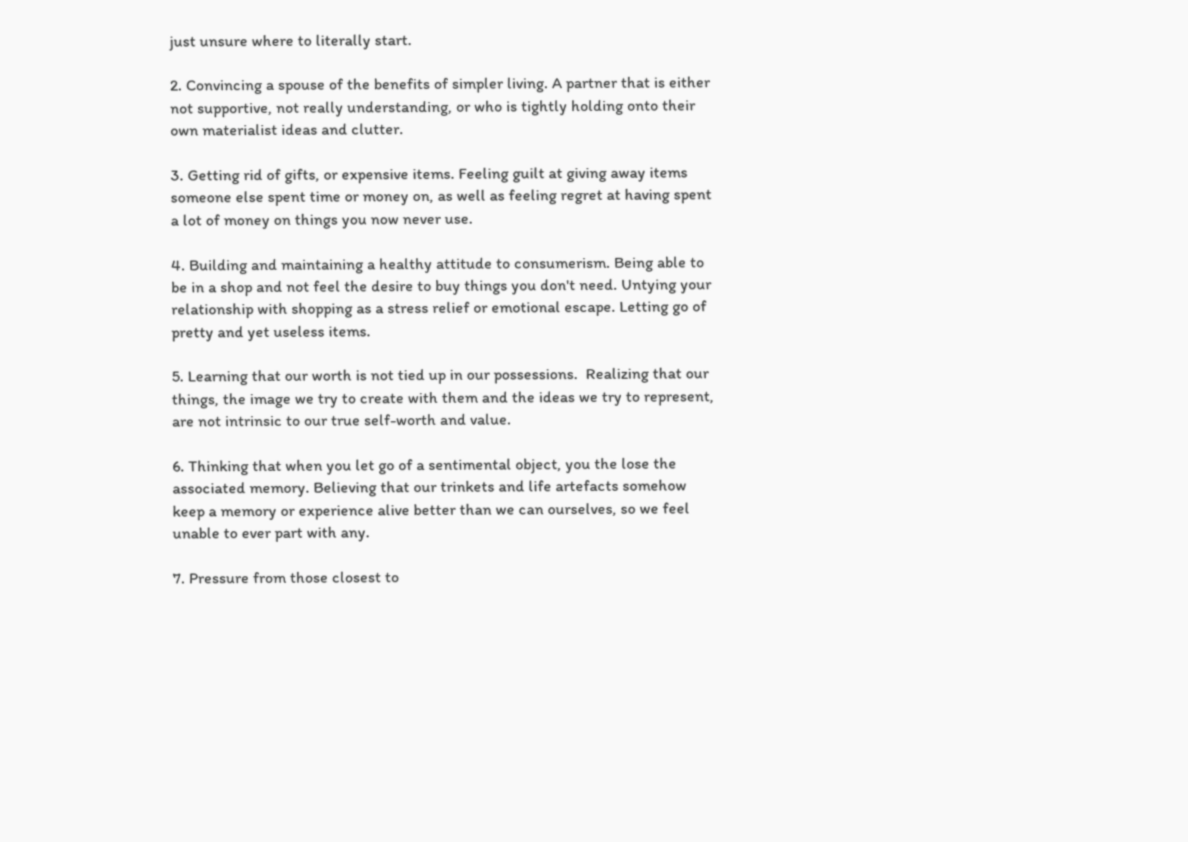just unsure where to literally start.

2. Convincing a spouse of the benefits of simpler living. A partner that is either not supportive, not really understanding, or who is tightly holding onto their own materialist ideas and clutter.

3. Getting rid of gifts, or expensive items. Feeling guilt at giving away items someone else spent time or money on, as well as feeling regret at having spent a lot of money on things you now never use.

4. Building and maintaining a healthy attitude to consumerism. Being able to be in a shop and not feel the desire to buy things you don't need. Untying your relationship with shopping as a stress relief or emotional escape. Letting go of pretty and yet useless items.

5. Learning that our worth is not tied up in our possessions.  Realizing that our things, the image we try to create with them and the ideas we try to represent, are not intrinsic to our true self-worth and value.

6. Thinking that when you let go of a sentimental object, you the lose the associated memory. Believing that our trinkets and life artefacts somehow keep a memory or experience alive better than we can ourselves, so we feel unable to ever part with any.

7. Pressure from those closest to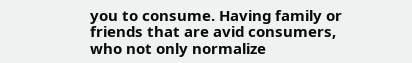you to consume. Having family or friends that are avid consumers, who not only normalize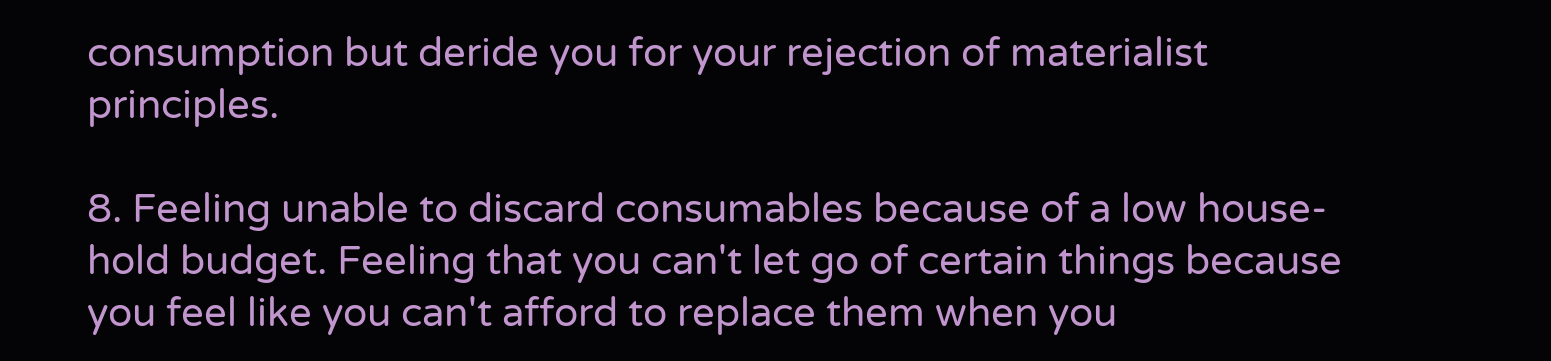consumption but deride you for your rejection of materialist principles.

8. Feeling unable to discard consumables because of a low house-hold budget. Feeling that you can't let go of certain things because you feel like you can't afford to replace them when you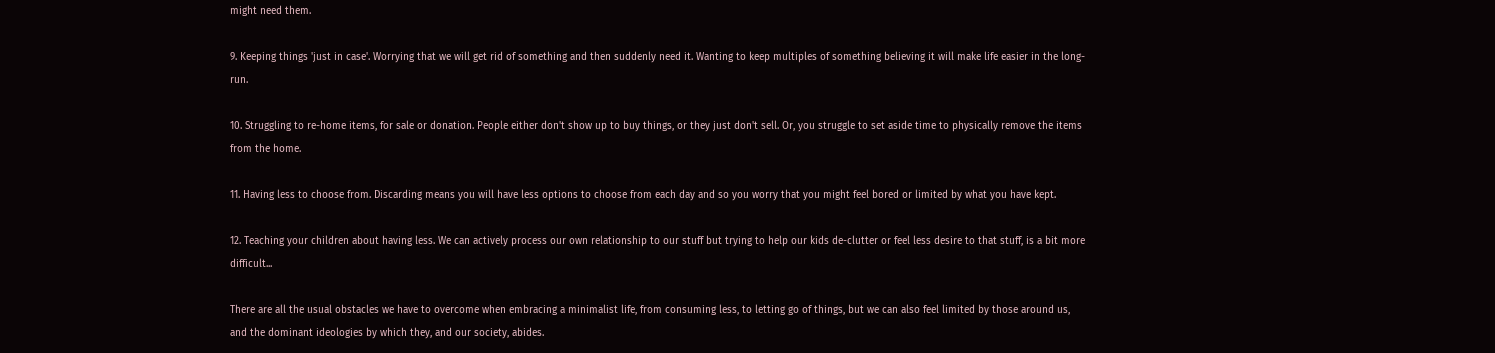might need them.

9. Keeping things 'just in case'. Worrying that we will get rid of something and then suddenly need it. Wanting to keep multiples of something believing it will make life easier in the long-run.

10. Struggling to re-home items, for sale or donation. People either don't show up to buy things, or they just don't sell. Or, you struggle to set aside time to physically remove the items from the home.

11. Having less to choose from. Discarding means you will have less options to choose from each day and so you worry that you might feel bored or limited by what you have kept.

12. Teaching your children about having less. We can actively process our own relationship to our stuff but trying to help our kids de-clutter or feel less desire to that stuff, is a bit more difficult...

There are all the usual obstacles we have to overcome when embracing a minimalist life, from consuming less, to letting go of things, but we can also feel limited by those around us, and the dominant ideologies by which they, and our society, abides.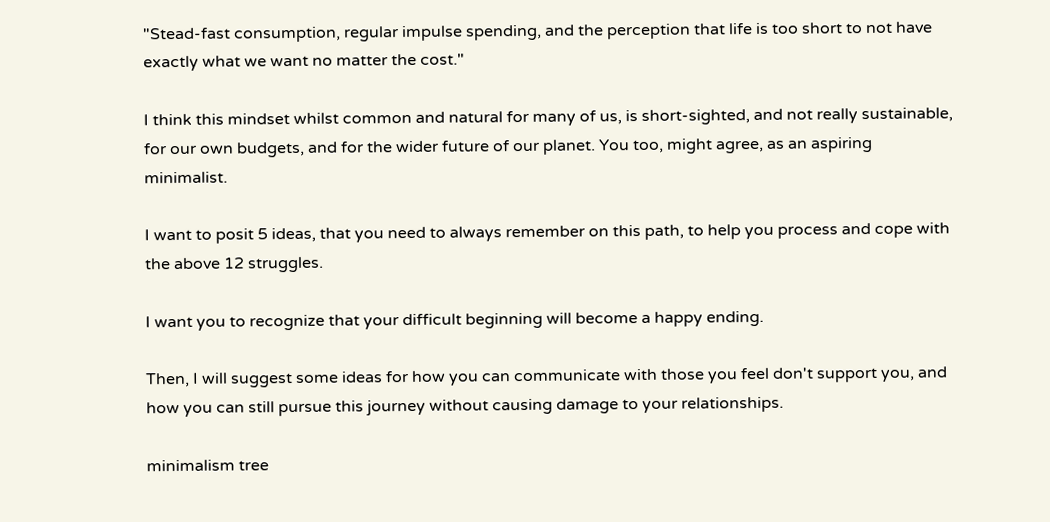"Stead-fast consumption, regular impulse spending, and the perception that life is too short to not have exactly what we want no matter the cost."

I think this mindset whilst common and natural for many of us, is short-sighted, and not really sustainable, for our own budgets, and for the wider future of our planet. You too, might agree, as an aspiring minimalist.

I want to posit 5 ideas, that you need to always remember on this path, to help you process and cope with the above 12 struggles.

I want you to recognize that your difficult beginning will become a happy ending.

Then, I will suggest some ideas for how you can communicate with those you feel don't support you, and how you can still pursue this journey without causing damage to your relationships.

minimalism tree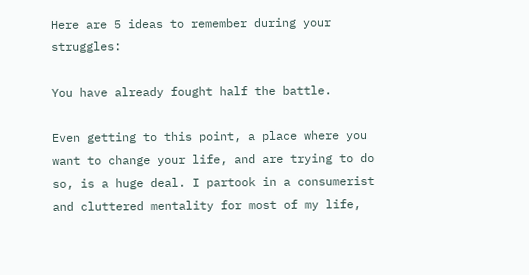Here are 5 ideas to remember during your struggles:

You have already fought half the battle.

Even getting to this point, a place where you want to change your life, and are trying to do so, is a huge deal. I partook in a consumerist and cluttered mentality for most of my life,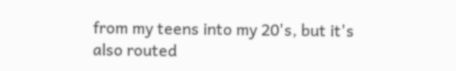from my teens into my 20's, but it's also routed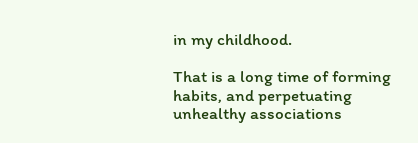in my childhood.

That is a long time of forming habits, and perpetuating unhealthy associations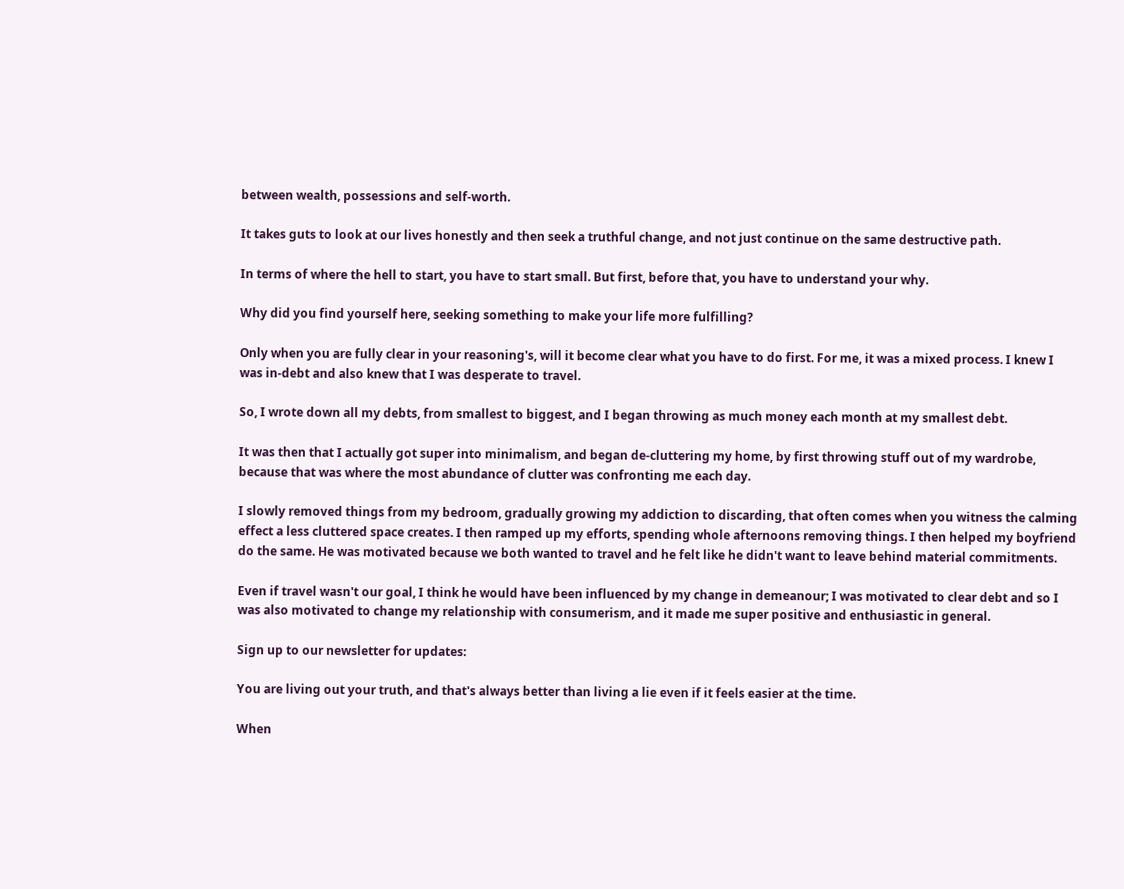between wealth, possessions and self-worth.

It takes guts to look at our lives honestly and then seek a truthful change, and not just continue on the same destructive path.

In terms of where the hell to start, you have to start small. But first, before that, you have to understand your why.

Why did you find yourself here, seeking something to make your life more fulfilling?

Only when you are fully clear in your reasoning's, will it become clear what you have to do first. For me, it was a mixed process. I knew I was in-debt and also knew that I was desperate to travel.

So, I wrote down all my debts, from smallest to biggest, and I began throwing as much money each month at my smallest debt.

It was then that I actually got super into minimalism, and began de-cluttering my home, by first throwing stuff out of my wardrobe, because that was where the most abundance of clutter was confronting me each day.

I slowly removed things from my bedroom, gradually growing my addiction to discarding, that often comes when you witness the calming effect a less cluttered space creates. I then ramped up my efforts, spending whole afternoons removing things. I then helped my boyfriend do the same. He was motivated because we both wanted to travel and he felt like he didn't want to leave behind material commitments.

Even if travel wasn't our goal, I think he would have been influenced by my change in demeanour; I was motivated to clear debt and so I was also motivated to change my relationship with consumerism, and it made me super positive and enthusiastic in general.

Sign up to our newsletter for updates:

You are living out your truth, and that's always better than living a lie even if it feels easier at the time.

When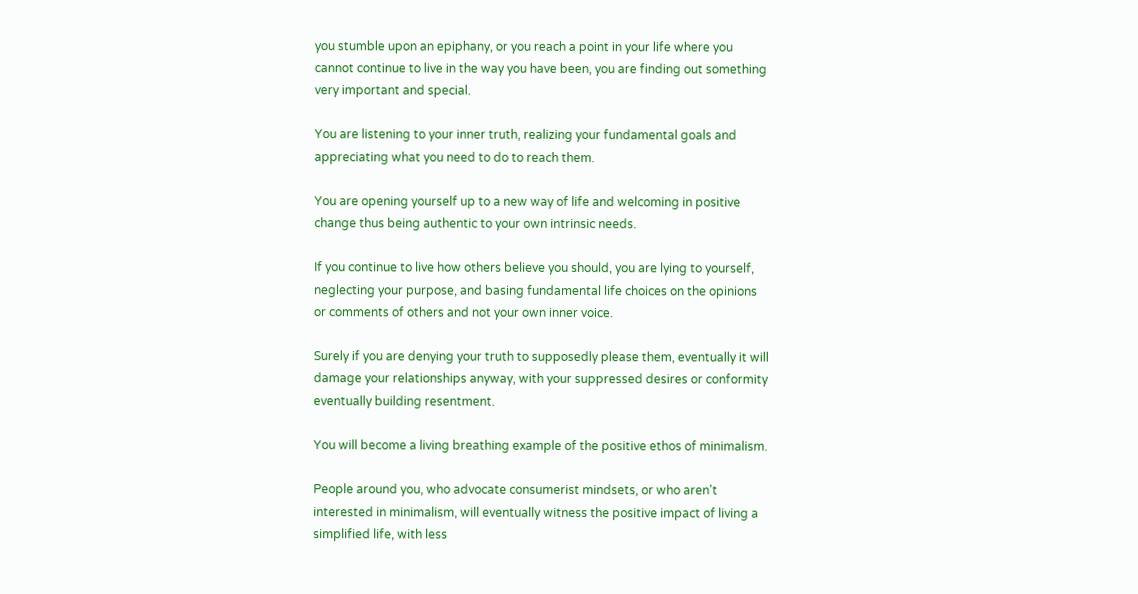you stumble upon an epiphany, or you reach a point in your life where you cannot continue to live in the way you have been, you are finding out something very important and special.

You are listening to your inner truth, realizing your fundamental goals and appreciating what you need to do to reach them.

You are opening yourself up to a new way of life and welcoming in positive change thus being authentic to your own intrinsic needs.

If you continue to live how others believe you should, you are lying to yourself, neglecting your purpose, and basing fundamental life choices on the opinions or comments of others and not your own inner voice.

Surely if you are denying your truth to supposedly please them, eventually it will damage your relationships anyway, with your suppressed desires or conformity eventually building resentment.

You will become a living breathing example of the positive ethos of minimalism.

People around you, who advocate consumerist mindsets, or who aren't interested in minimalism, will eventually witness the positive impact of living a simplified life, with less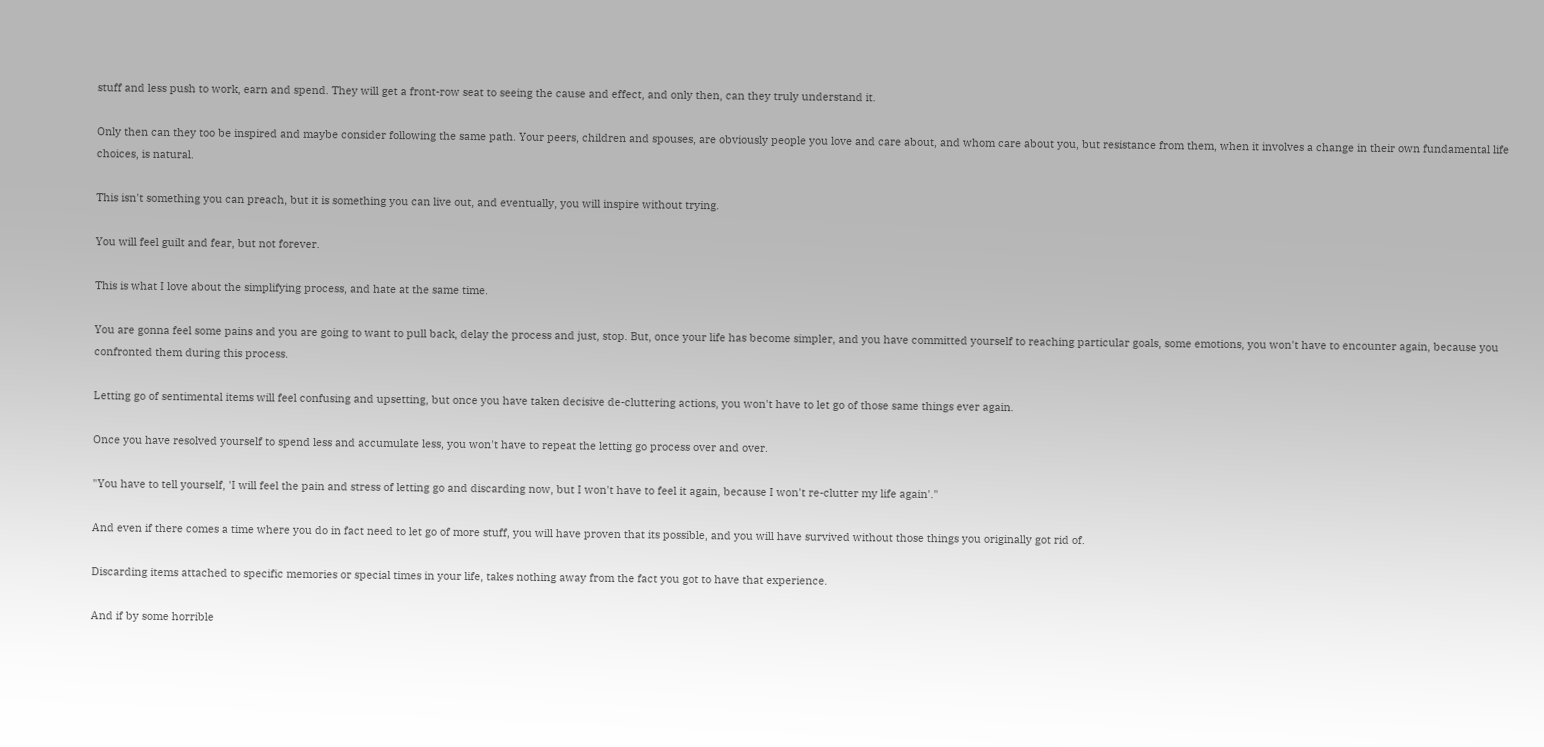stuff and less push to work, earn and spend. They will get a front-row seat to seeing the cause and effect, and only then, can they truly understand it.

Only then can they too be inspired and maybe consider following the same path. Your peers, children and spouses, are obviously people you love and care about, and whom care about you, but resistance from them, when it involves a change in their own fundamental life choices, is natural.

This isn't something you can preach, but it is something you can live out, and eventually, you will inspire without trying.

You will feel guilt and fear, but not forever.

This is what I love about the simplifying process, and hate at the same time.

You are gonna feel some pains and you are going to want to pull back, delay the process and just, stop. But, once your life has become simpler, and you have committed yourself to reaching particular goals, some emotions, you won't have to encounter again, because you confronted them during this process.

Letting go of sentimental items will feel confusing and upsetting, but once you have taken decisive de-cluttering actions, you won't have to let go of those same things ever again.

Once you have resolved yourself to spend less and accumulate less, you won't have to repeat the letting go process over and over.

"You have to tell yourself, 'I will feel the pain and stress of letting go and discarding now, but I won't have to feel it again, because I won't re-clutter my life again'."

And even if there comes a time where you do in fact need to let go of more stuff, you will have proven that its possible, and you will have survived without those things you originally got rid of.

Discarding items attached to specific memories or special times in your life, takes nothing away from the fact you got to have that experience.

And if by some horrible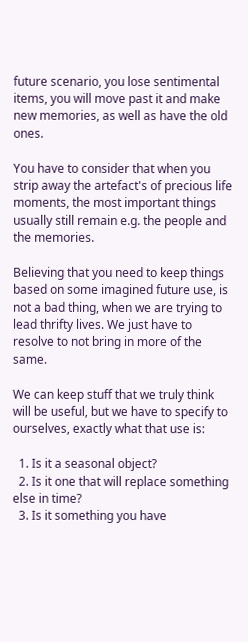future scenario, you lose sentimental items, you will move past it and make new memories, as well as have the old ones.

You have to consider that when you strip away the artefact's of precious life moments, the most important things usually still remain e.g. the people and the memories.

Believing that you need to keep things based on some imagined future use, is not a bad thing, when we are trying to lead thrifty lives. We just have to resolve to not bring in more of the same.

We can keep stuff that we truly think will be useful, but we have to specify to ourselves, exactly what that use is:

  1. Is it a seasonal object?
  2. Is it one that will replace something else in time?
  3. Is it something you have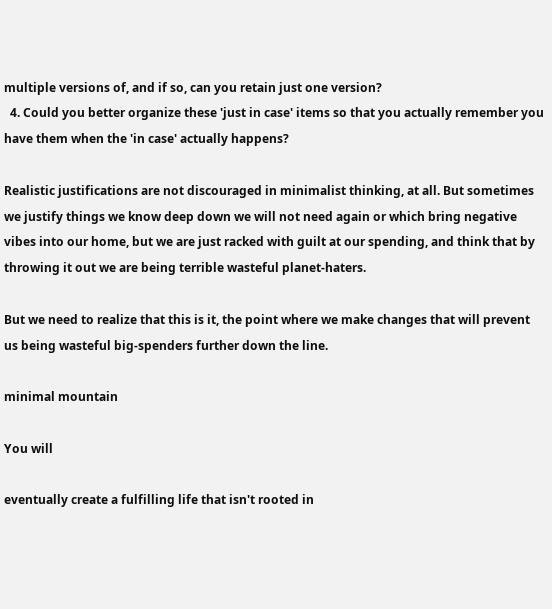multiple versions of, and if so, can you retain just one version?
  4. Could you better organize these 'just in case' items so that you actually remember you have them when the 'in case' actually happens?

Realistic justifications are not discouraged in minimalist thinking, at all. But sometimes we justify things we know deep down we will not need again or which bring negative vibes into our home, but we are just racked with guilt at our spending, and think that by throwing it out we are being terrible wasteful planet-haters.

But we need to realize that this is it, the point where we make changes that will prevent us being wasteful big-spenders further down the line.

minimal mountain

You will

eventually create a fulfilling life that isn't rooted in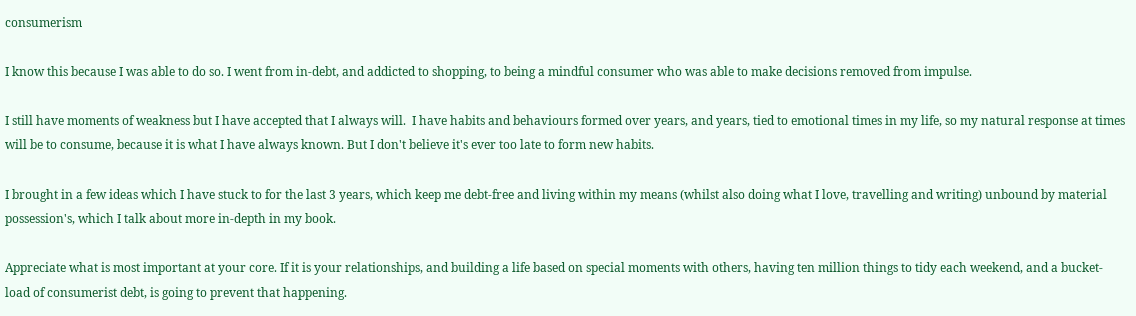consumerism

I know this because I was able to do so. I went from in-debt, and addicted to shopping, to being a mindful consumer who was able to make decisions removed from impulse.

I still have moments of weakness but I have accepted that I always will.  I have habits and behaviours formed over years, and years, tied to emotional times in my life, so my natural response at times will be to consume, because it is what I have always known. But I don't believe it's ever too late to form new habits.

I brought in a few ideas which I have stuck to for the last 3 years, which keep me debt-free and living within my means (whilst also doing what I love, travelling and writing) unbound by material possession's, which I talk about more in-depth in my book.

Appreciate what is most important at your core. If it is your relationships, and building a life based on special moments with others, having ten million things to tidy each weekend, and a bucket-load of consumerist debt, is going to prevent that happening.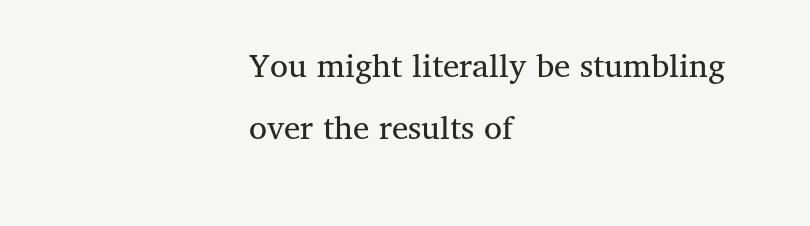You might literally be stumbling over the results of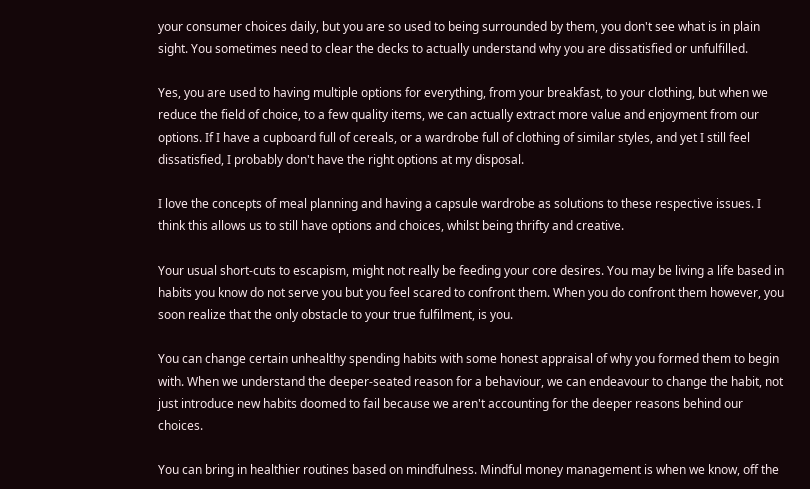your consumer choices daily, but you are so used to being surrounded by them, you don't see what is in plain sight. You sometimes need to clear the decks to actually understand why you are dissatisfied or unfulfilled.

Yes, you are used to having multiple options for everything, from your breakfast, to your clothing, but when we reduce the field of choice, to a few quality items, we can actually extract more value and enjoyment from our options. If I have a cupboard full of cereals, or a wardrobe full of clothing of similar styles, and yet I still feel dissatisfied, I probably don't have the right options at my disposal.

I love the concepts of meal planning and having a capsule wardrobe as solutions to these respective issues. I think this allows us to still have options and choices, whilst being thrifty and creative.

Your usual short-cuts to escapism, might not really be feeding your core desires. You may be living a life based in habits you know do not serve you but you feel scared to confront them. When you do confront them however, you soon realize that the only obstacle to your true fulfilment, is you.

You can change certain unhealthy spending habits with some honest appraisal of why you formed them to begin with. When we understand the deeper-seated reason for a behaviour, we can endeavour to change the habit, not just introduce new habits doomed to fail because we aren't accounting for the deeper reasons behind our choices.

You can bring in healthier routines based on mindfulness. Mindful money management is when we know, off the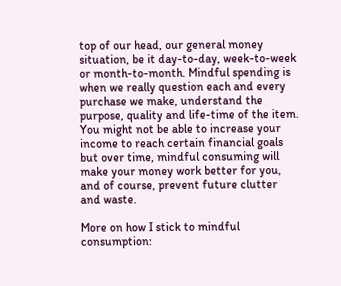top of our head, our general money situation, be it day-to-day, week-to-week or month-to-month. Mindful spending is when we really question each and every purchase we make, understand the purpose, quality and life-time of the item. You might not be able to increase your income to reach certain financial goals but over time, mindful consuming will make your money work better for you, and of course, prevent future clutter and waste.

More on how I stick to mindful consumption: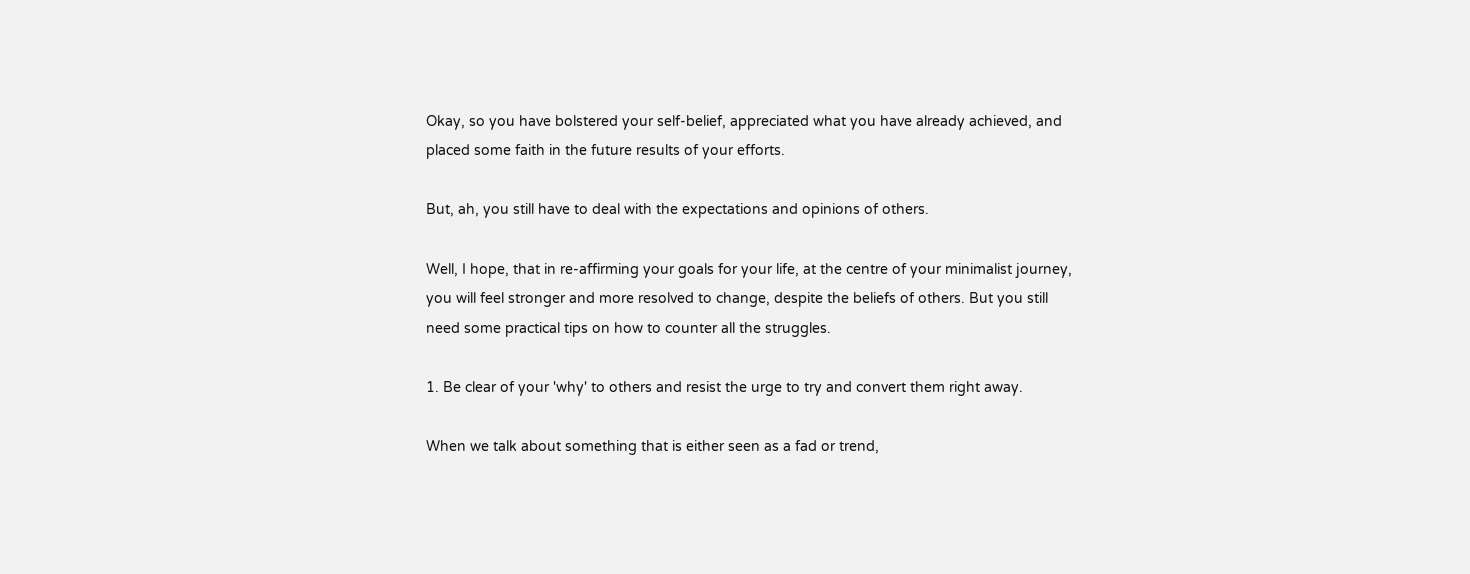Okay, so you have bolstered your self-belief, appreciated what you have already achieved, and placed some faith in the future results of your efforts.

But, ah, you still have to deal with the expectations and opinions of others.

Well, I hope, that in re-affirming your goals for your life, at the centre of your minimalist journey, you will feel stronger and more resolved to change, despite the beliefs of others. But you still need some practical tips on how to counter all the struggles.

1. Be clear of your 'why' to others and resist the urge to try and convert them right away.

When we talk about something that is either seen as a fad or trend,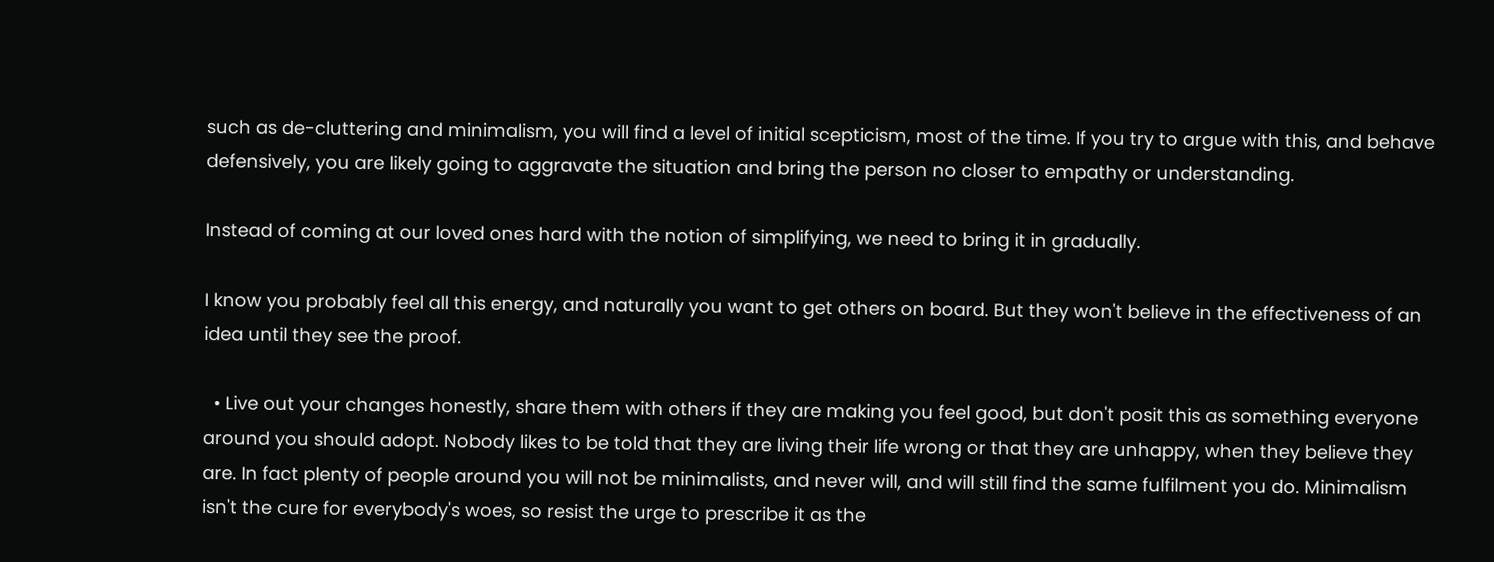such as de-cluttering and minimalism, you will find a level of initial scepticism, most of the time. If you try to argue with this, and behave defensively, you are likely going to aggravate the situation and bring the person no closer to empathy or understanding.

Instead of coming at our loved ones hard with the notion of simplifying, we need to bring it in gradually.

I know you probably feel all this energy, and naturally you want to get others on board. But they won't believe in the effectiveness of an idea until they see the proof.

  • Live out your changes honestly, share them with others if they are making you feel good, but don't posit this as something everyone around you should adopt. Nobody likes to be told that they are living their life wrong or that they are unhappy, when they believe they are. In fact plenty of people around you will not be minimalists, and never will, and will still find the same fulfilment you do. Minimalism isn't the cure for everybody's woes, so resist the urge to prescribe it as the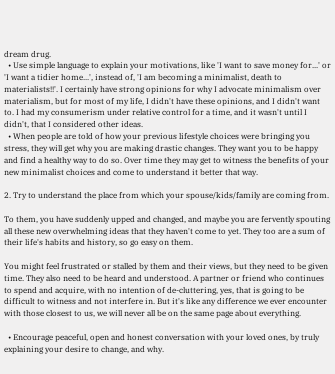dream drug.
  • Use simple language to explain your motivations, like 'I want to save money for...' or 'I want a tidier home...', instead of, 'I am becoming a minimalist, death to materialists!!'. I certainly have strong opinions for why I advocate minimalism over materialism, but for most of my life, I didn't have these opinions, and I didn't want to. I had my consumerism under relative control for a time, and it wasn't until I didn't, that I considered other ideas.
  • When people are told of how your previous lifestyle choices were bringing you stress, they will get why you are making drastic changes. They want you to be happy and find a healthy way to do so. Over time they may get to witness the benefits of your new minimalist choices and come to understand it better that way.

2. Try to understand the place from which your spouse/kids/family are coming from.

To them, you have suddenly upped and changed, and maybe you are fervently spouting all these new overwhelming ideas that they haven't come to yet. They too are a sum of their life's habits and history, so go easy on them.

You might feel frustrated or stalled by them and their views, but they need to be given time. They also need to be heard and understood. A partner or friend who continues to spend and acquire, with no intention of de-cluttering, yes, that is going to be difficult to witness and not interfere in. But it's like any difference we ever encounter with those closest to us, we will never all be on the same page about everything.

  • Encourage peaceful, open and honest conversation with your loved ones, by truly explaining your desire to change, and why.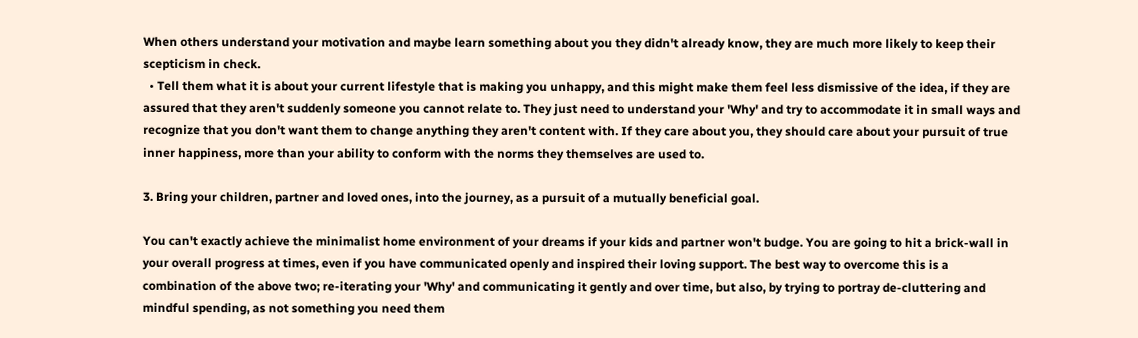When others understand your motivation and maybe learn something about you they didn't already know, they are much more likely to keep their scepticism in check.
  • Tell them what it is about your current lifestyle that is making you unhappy, and this might make them feel less dismissive of the idea, if they are assured that they aren't suddenly someone you cannot relate to. They just need to understand your 'Why' and try to accommodate it in small ways and recognize that you don't want them to change anything they aren't content with. If they care about you, they should care about your pursuit of true inner happiness, more than your ability to conform with the norms they themselves are used to.

3. Bring your children, partner and loved ones, into the journey, as a pursuit of a mutually beneficial goal.

You can't exactly achieve the minimalist home environment of your dreams if your kids and partner won't budge. You are going to hit a brick-wall in your overall progress at times, even if you have communicated openly and inspired their loving support. The best way to overcome this is a combination of the above two; re-iterating your 'Why' and communicating it gently and over time, but also, by trying to portray de-cluttering and mindful spending, as not something you need them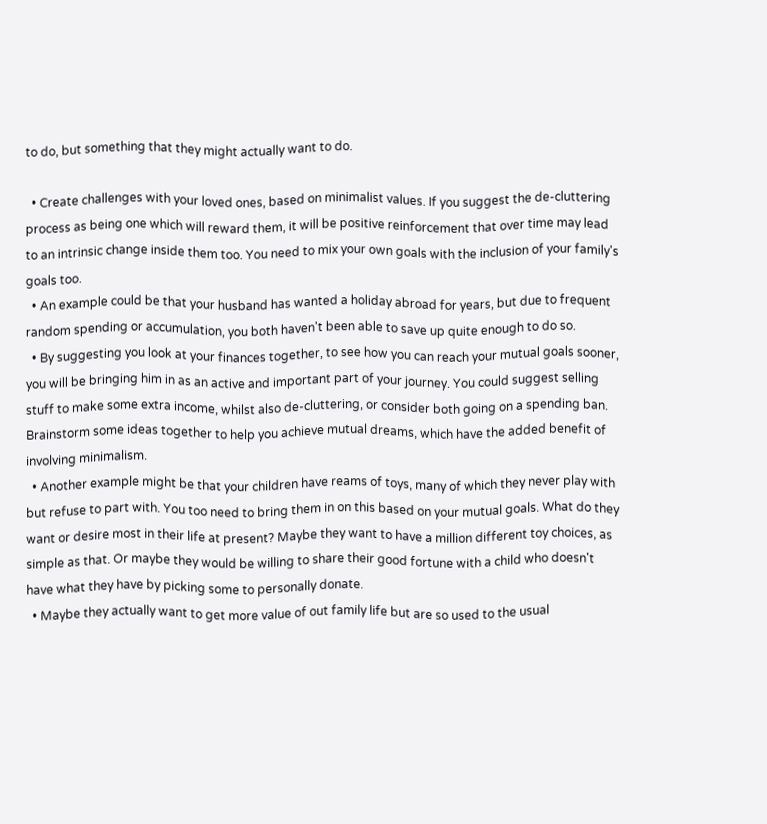to do, but something that they might actually want to do.

  • Create challenges with your loved ones, based on minimalist values. If you suggest the de-cluttering process as being one which will reward them, it will be positive reinforcement that over time may lead to an intrinsic change inside them too. You need to mix your own goals with the inclusion of your family's goals too.
  • An example could be that your husband has wanted a holiday abroad for years, but due to frequent random spending or accumulation, you both haven't been able to save up quite enough to do so.
  • By suggesting you look at your finances together, to see how you can reach your mutual goals sooner, you will be bringing him in as an active and important part of your journey. You could suggest selling stuff to make some extra income, whilst also de-cluttering, or consider both going on a spending ban. Brainstorm some ideas together to help you achieve mutual dreams, which have the added benefit of involving minimalism.
  • Another example might be that your children have reams of toys, many of which they never play with but refuse to part with. You too need to bring them in on this based on your mutual goals. What do they want or desire most in their life at present? Maybe they want to have a million different toy choices, as simple as that. Or maybe they would be willing to share their good fortune with a child who doesn't have what they have by picking some to personally donate.
  • Maybe they actually want to get more value of out family life but are so used to the usual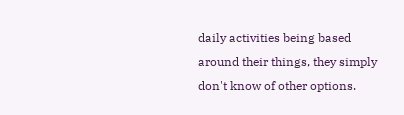daily activities being based around their things, they simply don't know of other options.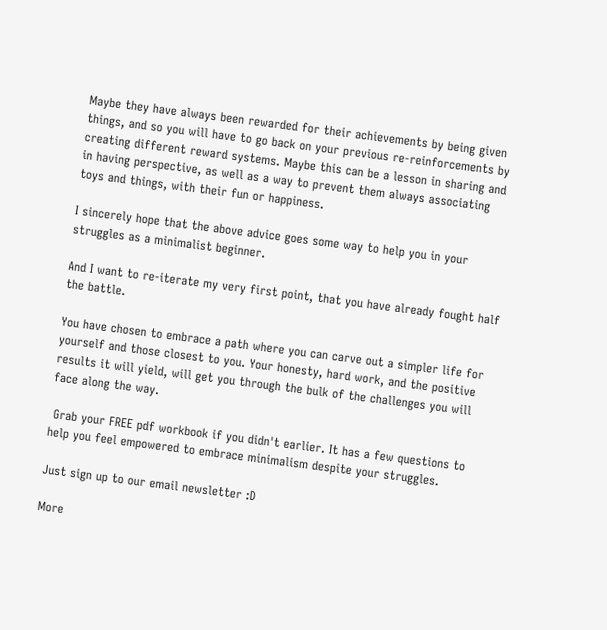Maybe they have always been rewarded for their achievements by being given things, and so you will have to go back on your previous re-reinforcements by creating different reward systems. Maybe this can be a lesson in sharing and in having perspective, as well as a way to prevent them always associating toys and things, with their fun or happiness.

I sincerely hope that the above advice goes some way to help you in your struggles as a minimalist beginner.

And I want to re-iterate my very first point, that you have already fought half the battle.

You have chosen to embrace a path where you can carve out a simpler life for yourself and those closest to you. Your honesty, hard work, and the positive results it will yield, will get you through the bulk of the challenges you will face along the way.

 Grab your FREE pdf workbook if you didn't earlier. It has a few questions to help you feel empowered to embrace minimalism despite your struggles.

Just sign up to our email newsletter :D

More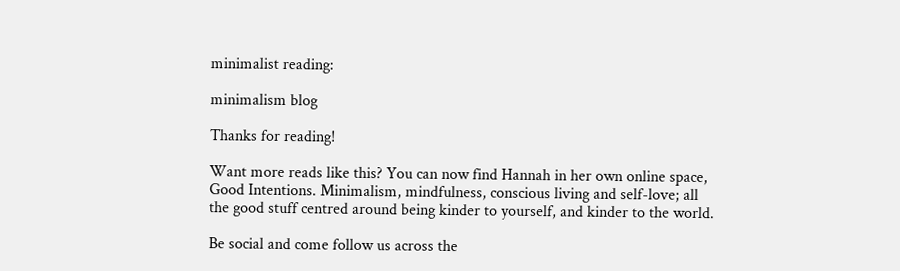minimalist reading:

minimalism blog

Thanks for reading!

Want more reads like this? You can now find Hannah in her own online space, Good Intentions. Minimalism, mindfulness, conscious living and self-love; all the good stuff centred around being kinder to yourself, and kinder to the world.

Be social and come follow us across the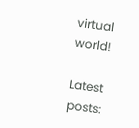virtual world!

Latest posts: